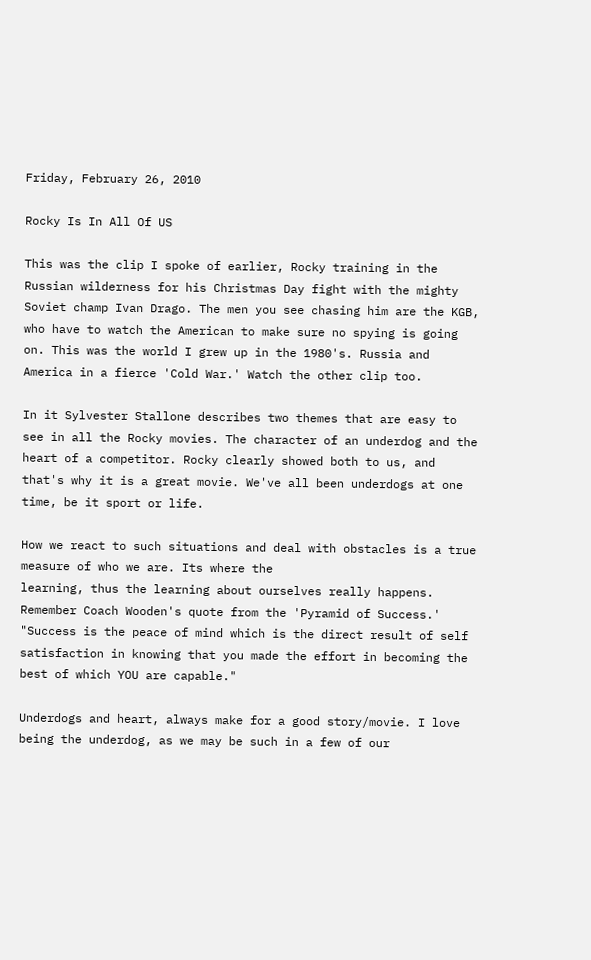Friday, February 26, 2010

Rocky Is In All Of US

This was the clip I spoke of earlier, Rocky training in the Russian wilderness for his Christmas Day fight with the mighty Soviet champ Ivan Drago. The men you see chasing him are the KGB, who have to watch the American to make sure no spying is going on. This was the world I grew up in the 1980's. Russia and America in a fierce 'Cold War.' Watch the other clip too.

In it Sylvester Stallone describes two themes that are easy to see in all the Rocky movies. The character of an underdog and the heart of a competitor. Rocky clearly showed both to us, and that's why it is a great movie. We've all been underdogs at one time, be it sport or life.

How we react to such situations and deal with obstacles is a true measure of who we are. Its where the
learning, thus the learning about ourselves really happens. Remember Coach Wooden's quote from the 'Pyramid of Success.' "Success is the peace of mind which is the direct result of self satisfaction in knowing that you made the effort in becoming the best of which YOU are capable."

Underdogs and heart, always make for a good story/movie. I love being the underdog, as we may be such in a few of our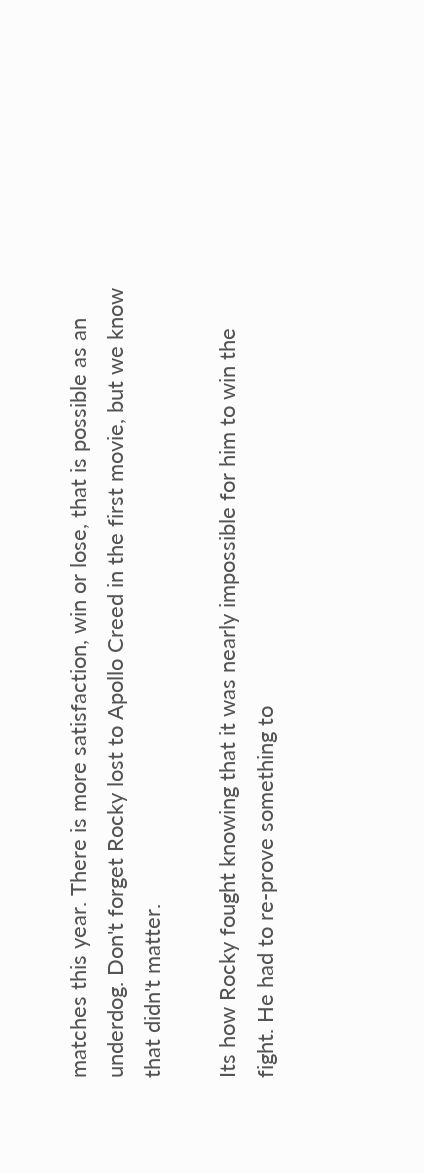matches this year. There is more satisfaction, win or lose, that is possible as an underdog. Don't forget Rocky lost to Apollo Creed in the first movie, but we know that didn't matter.

Its how Rocky fought knowing that it was nearly impossible for him to win the fight. He had to re-prove something to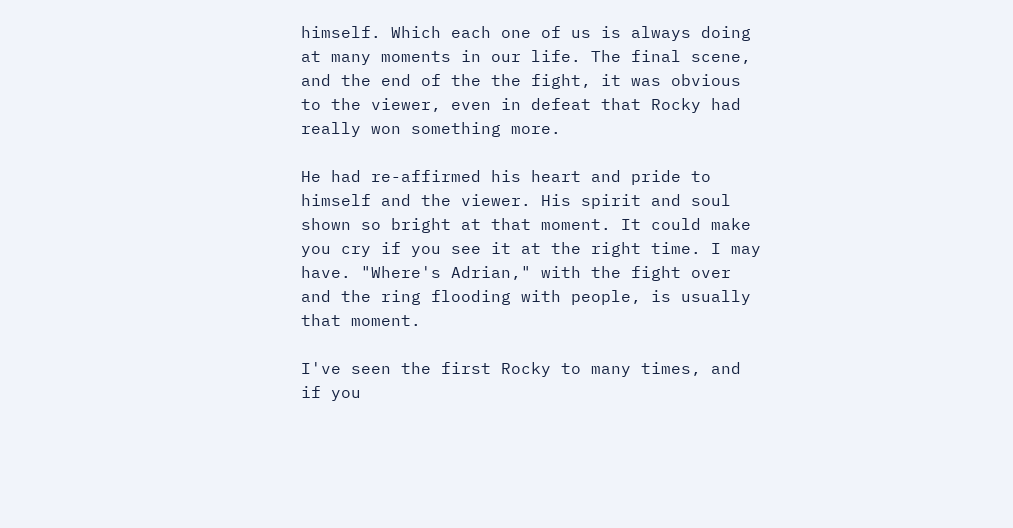himself. Which each one of us is always doing at many moments in our life. The final scene, and the end of the the fight, it was obvious to the viewer, even in defeat that Rocky had really won something more.

He had re-affirmed his heart and pride to himself and the viewer. His spirit and soul shown so bright at that moment. It could make you cry if you see it at the right time. I may have. "Where's Adrian," with the fight over and the ring flooding with people, is usually that moment.

I've seen the first Rocky to many times, and if you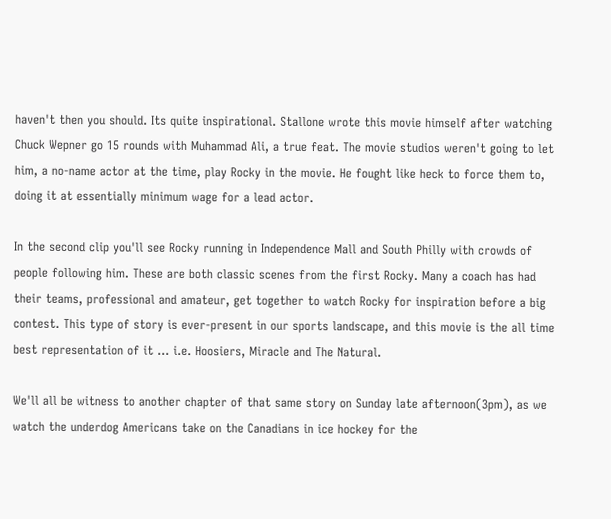haven't then you should. Its quite inspirational. Stallone wrote this movie himself after watching Chuck Wepner go 15 rounds with Muhammad Ali, a true feat. The movie studios weren't going to let him, a no-name actor at the time, play Rocky in the movie. He fought like heck to force them to, doing it at essentially minimum wage for a lead actor.

In the second clip you'll see Rocky running in Independence Mall and South Philly with crowds of people following him. These are both classic scenes from the first Rocky. Many a coach has had their teams, professional and amateur, get together to watch Rocky for inspiration before a big contest. This type of story is ever-present in our sports landscape, and this movie is the all time best representation of it ... i.e. Hoosiers, Miracle and The Natural.

We'll all be witness to another chapter of that same story on Sunday late afternoon(3pm), as we watch the underdog Americans take on the Canadians in ice hockey for the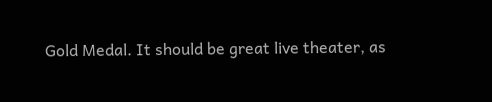Gold Medal. It should be great live theater, as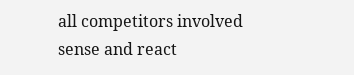all competitors involved sense and react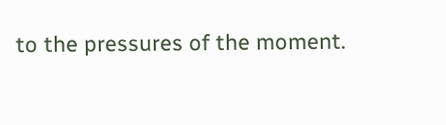to the pressures of the moment.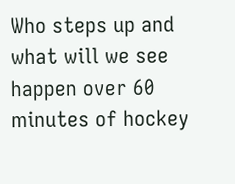Who steps up and what will we see happen over 60 minutes of hockey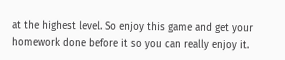at the highest level. So enjoy this game and get your homework done before it so you can really enjoy it.